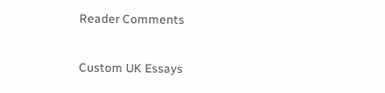Reader Comments

Custom UK Essays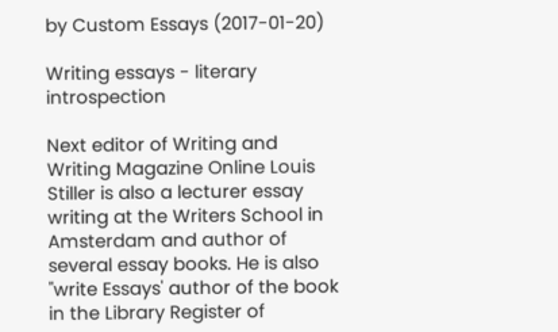by Custom Essays (2017-01-20)

Writing essays - literary introspection

Next editor of Writing and Writing Magazine Online Louis Stiller is also a lecturer essay writing at the Writers School in Amsterdam and author of several essay books. He is also "write Essays' author of the book in the Library Register of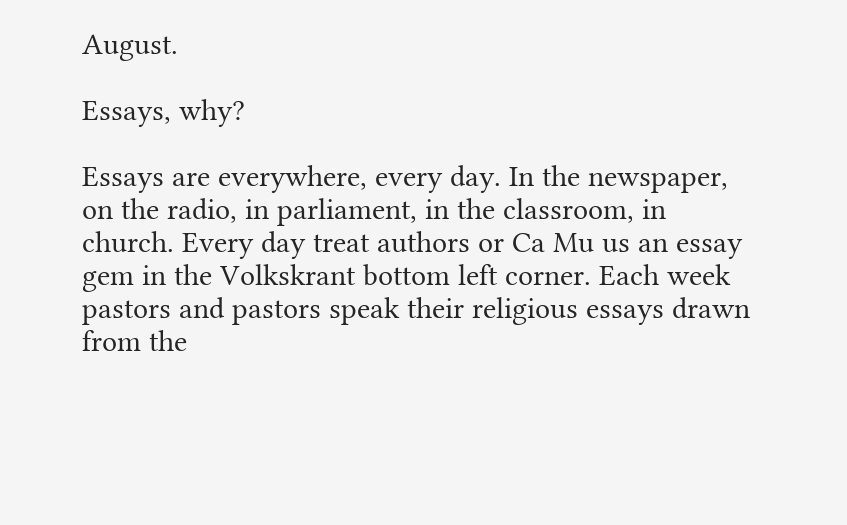August.

Essays, why?

Essays are everywhere, every day. In the newspaper, on the radio, in parliament, in the classroom, in church. Every day treat authors or Ca Mu us an essay gem in the Volkskrant bottom left corner. Each week pastors and pastors speak their religious essays drawn from the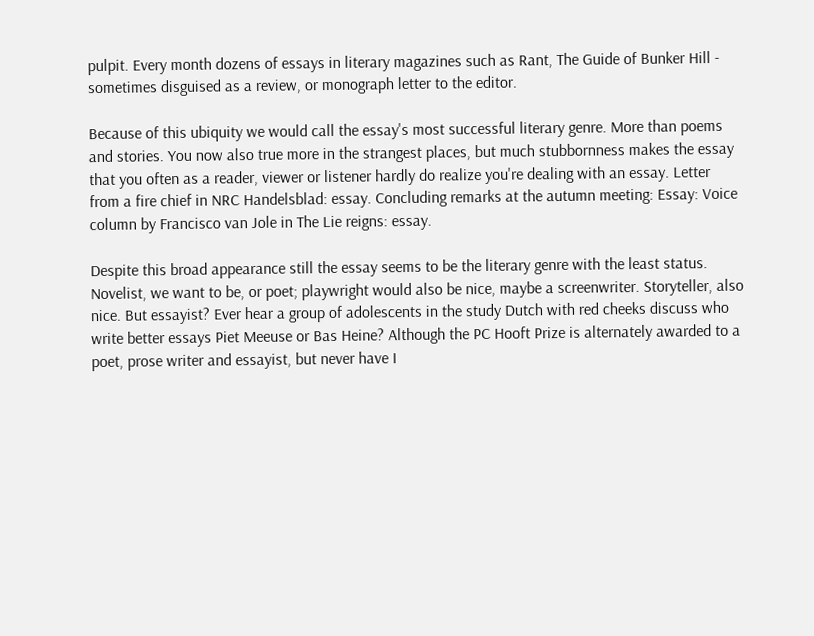pulpit. Every month dozens of essays in literary magazines such as Rant, The Guide of Bunker Hill - sometimes disguised as a review, or monograph letter to the editor.

Because of this ubiquity we would call the essay's most successful literary genre. More than poems and stories. You now also true more in the strangest places, but much stubbornness makes the essay that you often as a reader, viewer or listener hardly do realize you're dealing with an essay. Letter from a fire chief in NRC Handelsblad: essay. Concluding remarks at the autumn meeting: Essay: Voice column by Francisco van Jole in The Lie reigns: essay.

Despite this broad appearance still the essay seems to be the literary genre with the least status. Novelist, we want to be, or poet; playwright would also be nice, maybe a screenwriter. Storyteller, also nice. But essayist? Ever hear a group of adolescents in the study Dutch with red cheeks discuss who write better essays Piet Meeuse or Bas Heine? Although the PC Hooft Prize is alternately awarded to a poet, prose writer and essayist, but never have I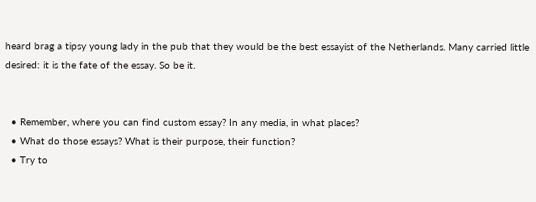heard brag a tipsy young lady in the pub that they would be the best essayist of the Netherlands. Many carried little desired: it is the fate of the essay. So be it.


  • Remember, where you can find custom essay? In any media, in what places?
  • What do those essays? What is their purpose, their function?
  • Try to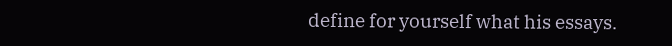define for yourself what his essays.